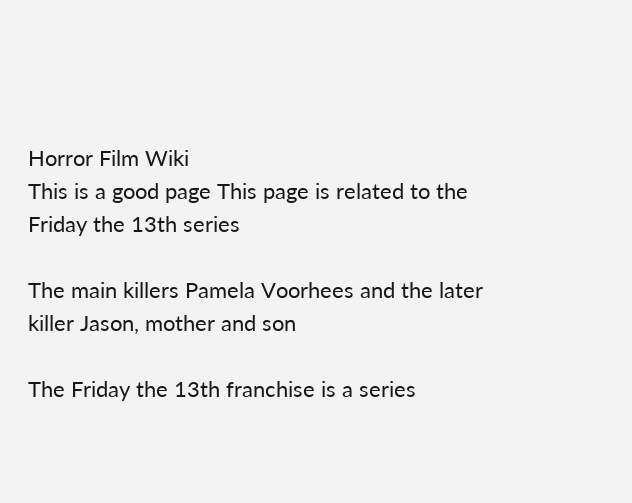Horror Film Wiki
This is a good page This page is related to the Friday the 13th series

The main killers Pamela Voorhees and the later killer Jason, mother and son

The Friday the 13th franchise is a series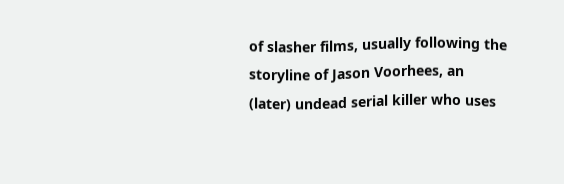of slasher films, usually following the storyline of Jason Voorhees, an (later) undead serial killer who uses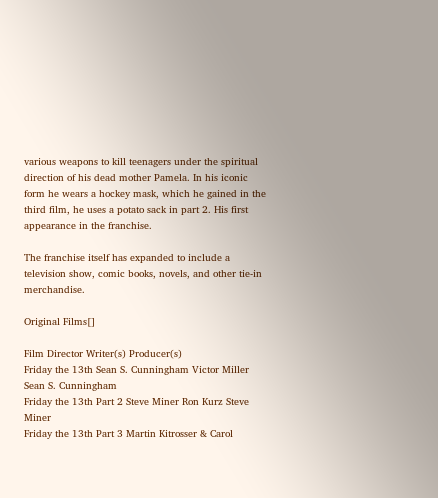various weapons to kill teenagers under the spiritual direction of his dead mother Pamela. In his iconic form he wears a hockey mask, which he gained in the third film, he uses a potato sack in part 2. His first appearance in the franchise.

The franchise itself has expanded to include a television show, comic books, novels, and other tie-in merchandise.

Original Films[]

Film Director Writer(s) Producer(s)
Friday the 13th Sean S. Cunningham Victor Miller Sean S. Cunningham
Friday the 13th Part 2 Steve Miner Ron Kurz Steve Miner
Friday the 13th Part 3 Martin Kitrosser & Carol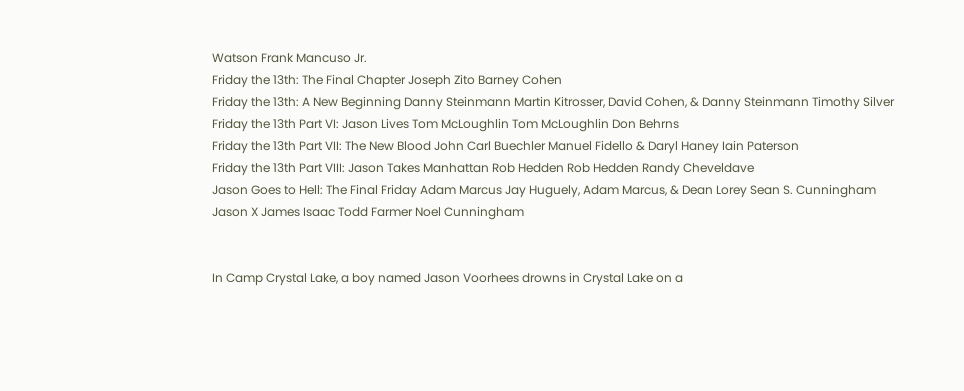Watson Frank Mancuso Jr.
Friday the 13th: The Final Chapter Joseph Zito Barney Cohen
Friday the 13th: A New Beginning Danny Steinmann Martin Kitrosser, David Cohen, & Danny Steinmann Timothy Silver
Friday the 13th Part VI: Jason Lives Tom McLoughlin Tom McLoughlin Don Behrns
Friday the 13th Part VII: The New Blood John Carl Buechler Manuel Fidello & Daryl Haney Iain Paterson
Friday the 13th Part VIII: Jason Takes Manhattan Rob Hedden Rob Hedden Randy Cheveldave
Jason Goes to Hell: The Final Friday Adam Marcus Jay Huguely, Adam Marcus, & Dean Lorey Sean S. Cunningham
Jason X James Isaac Todd Farmer Noel Cunningham


In Camp Crystal Lake, a boy named Jason Voorhees drowns in Crystal Lake on a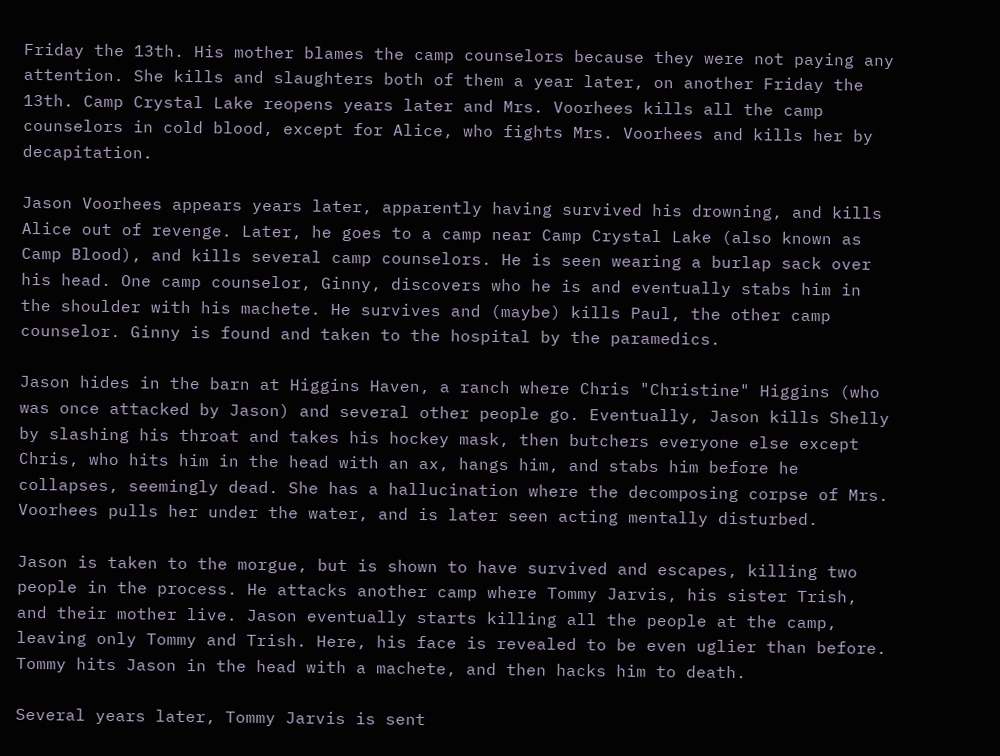Friday the 13th. His mother blames the camp counselors because they were not paying any attention. She kills and slaughters both of them a year later, on another Friday the 13th. Camp Crystal Lake reopens years later and Mrs. Voorhees kills all the camp counselors in cold blood, except for Alice, who fights Mrs. Voorhees and kills her by decapitation.

Jason Voorhees appears years later, apparently having survived his drowning, and kills Alice out of revenge. Later, he goes to a camp near Camp Crystal Lake (also known as Camp Blood), and kills several camp counselors. He is seen wearing a burlap sack over his head. One camp counselor, Ginny, discovers who he is and eventually stabs him in the shoulder with his machete. He survives and (maybe) kills Paul, the other camp counselor. Ginny is found and taken to the hospital by the paramedics.

Jason hides in the barn at Higgins Haven, a ranch where Chris "Christine" Higgins (who was once attacked by Jason) and several other people go. Eventually, Jason kills Shelly by slashing his throat and takes his hockey mask, then butchers everyone else except Chris, who hits him in the head with an ax, hangs him, and stabs him before he collapses, seemingly dead. She has a hallucination where the decomposing corpse of Mrs. Voorhees pulls her under the water, and is later seen acting mentally disturbed.

Jason is taken to the morgue, but is shown to have survived and escapes, killing two people in the process. He attacks another camp where Tommy Jarvis, his sister Trish, and their mother live. Jason eventually starts killing all the people at the camp, leaving only Tommy and Trish. Here, his face is revealed to be even uglier than before. Tommy hits Jason in the head with a machete, and then hacks him to death.

Several years later, Tommy Jarvis is sent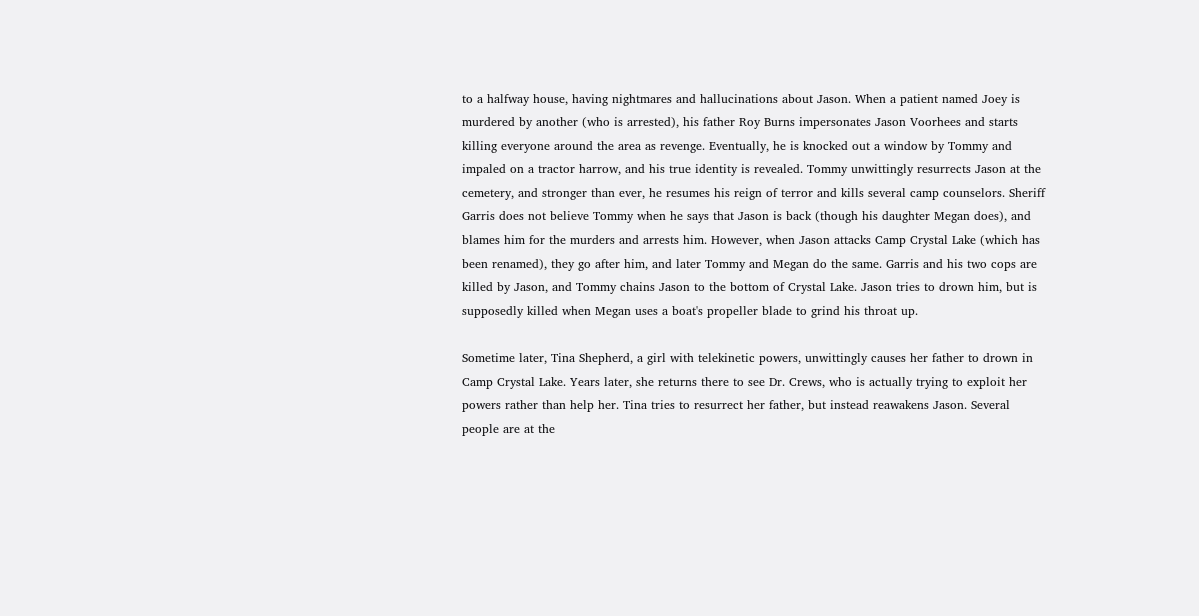to a halfway house, having nightmares and hallucinations about Jason. When a patient named Joey is murdered by another (who is arrested), his father Roy Burns impersonates Jason Voorhees and starts killing everyone around the area as revenge. Eventually, he is knocked out a window by Tommy and impaled on a tractor harrow, and his true identity is revealed. Tommy unwittingly resurrects Jason at the cemetery, and stronger than ever, he resumes his reign of terror and kills several camp counselors. Sheriff Garris does not believe Tommy when he says that Jason is back (though his daughter Megan does), and blames him for the murders and arrests him. However, when Jason attacks Camp Crystal Lake (which has been renamed), they go after him, and later Tommy and Megan do the same. Garris and his two cops are killed by Jason, and Tommy chains Jason to the bottom of Crystal Lake. Jason tries to drown him, but is supposedly killed when Megan uses a boat's propeller blade to grind his throat up.

Sometime later, Tina Shepherd, a girl with telekinetic powers, unwittingly causes her father to drown in Camp Crystal Lake. Years later, she returns there to see Dr. Crews, who is actually trying to exploit her powers rather than help her. Tina tries to resurrect her father, but instead reawakens Jason. Several people are at the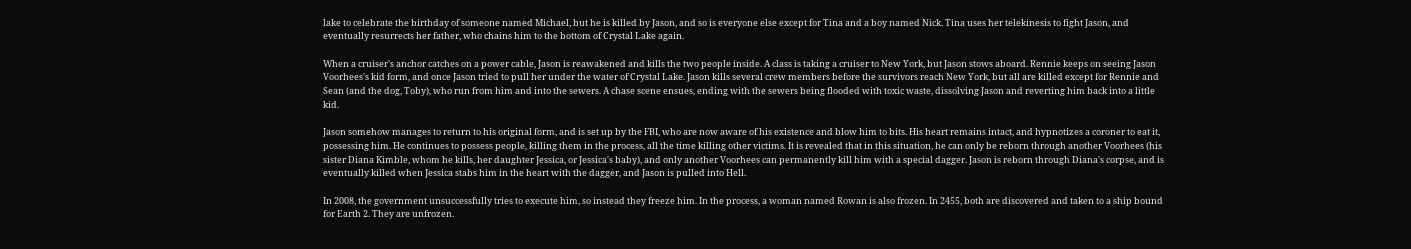lake to celebrate the birthday of someone named Michael, but he is killed by Jason, and so is everyone else except for Tina and a boy named Nick. Tina uses her telekinesis to fight Jason, and eventually resurrects her father, who chains him to the bottom of Crystal Lake again.

When a cruiser's anchor catches on a power cable, Jason is reawakened and kills the two people inside. A class is taking a cruiser to New York, but Jason stows aboard. Rennie keeps on seeing Jason Voorhees's kid form, and once Jason tried to pull her under the water of Crystal Lake. Jason kills several crew members before the survivors reach New York, but all are killed except for Rennie and Sean (and the dog, Toby), who run from him and into the sewers. A chase scene ensues, ending with the sewers being flooded with toxic waste, dissolving Jason and reverting him back into a little kid.

Jason somehow manages to return to his original form, and is set up by the FBI, who are now aware of his existence and blow him to bits. His heart remains intact, and hypnotizes a coroner to eat it, possessing him. He continues to possess people, killing them in the process, all the time killing other victims. It is revealed that in this situation, he can only be reborn through another Voorhees (his sister Diana Kimble, whom he kills, her daughter Jessica, or Jessica's baby), and only another Voorhees can permanently kill him with a special dagger. Jason is reborn through Diana's corpse, and is eventually killed when Jessica stabs him in the heart with the dagger, and Jason is pulled into Hell.

In 2008, the government unsuccessfully tries to execute him, so instead they freeze him. In the process, a woman named Rowan is also frozen. In 2455, both are discovered and taken to a ship bound for Earth 2. They are unfrozen.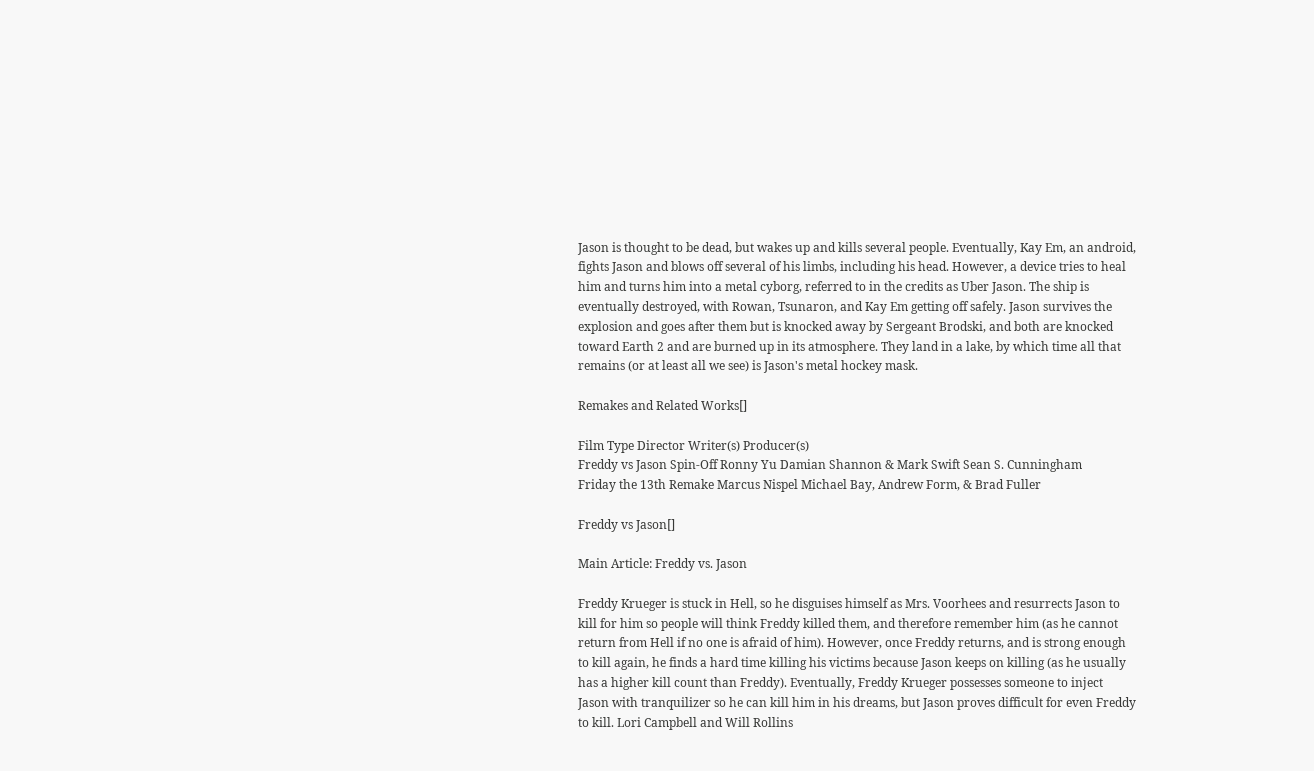Jason is thought to be dead, but wakes up and kills several people. Eventually, Kay Em, an android, fights Jason and blows off several of his limbs, including his head. However, a device tries to heal him and turns him into a metal cyborg, referred to in the credits as Uber Jason. The ship is eventually destroyed, with Rowan, Tsunaron, and Kay Em getting off safely. Jason survives the explosion and goes after them but is knocked away by Sergeant Brodski, and both are knocked toward Earth 2 and are burned up in its atmosphere. They land in a lake, by which time all that remains (or at least all we see) is Jason's metal hockey mask.

Remakes and Related Works[]

Film Type Director Writer(s) Producer(s)
Freddy vs Jason Spin-Off Ronny Yu Damian Shannon & Mark Swift Sean S. Cunningham
Friday the 13th Remake Marcus Nispel Michael Bay, Andrew Form, & Brad Fuller

Freddy vs Jason[]

Main Article: Freddy vs. Jason

Freddy Krueger is stuck in Hell, so he disguises himself as Mrs. Voorhees and resurrects Jason to kill for him so people will think Freddy killed them, and therefore remember him (as he cannot return from Hell if no one is afraid of him). However, once Freddy returns, and is strong enough to kill again, he finds a hard time killing his victims because Jason keeps on killing (as he usually has a higher kill count than Freddy). Eventually, Freddy Krueger possesses someone to inject Jason with tranquilizer so he can kill him in his dreams, but Jason proves difficult for even Freddy to kill. Lori Campbell and Will Rollins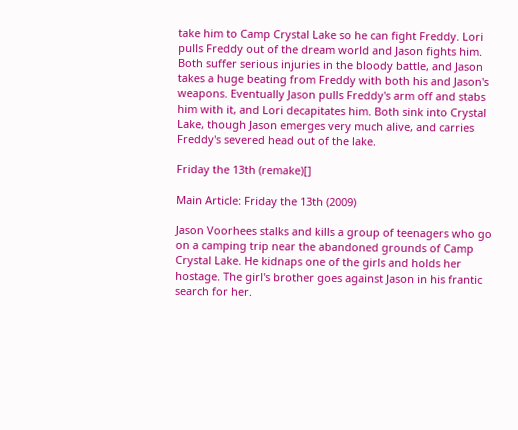take him to Camp Crystal Lake so he can fight Freddy. Lori pulls Freddy out of the dream world and Jason fights him. Both suffer serious injuries in the bloody battle, and Jason takes a huge beating from Freddy with both his and Jason's weapons. Eventually Jason pulls Freddy's arm off and stabs him with it, and Lori decapitates him. Both sink into Crystal Lake, though Jason emerges very much alive, and carries Freddy's severed head out of the lake.

Friday the 13th (remake)[]

Main Article: Friday the 13th (2009)

Jason Voorhees stalks and kills a group of teenagers who go on a camping trip near the abandoned grounds of Camp Crystal Lake. He kidnaps one of the girls and holds her hostage. The girl's brother goes against Jason in his frantic search for her.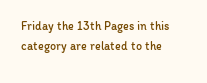Friday the 13th Pages in this category are related to the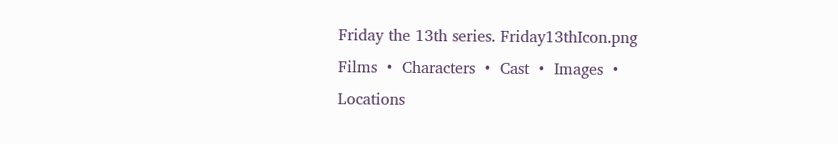Friday the 13th series. Friday13thIcon.png
Films  •  Characters  •  Cast  •  Images  •  Locations